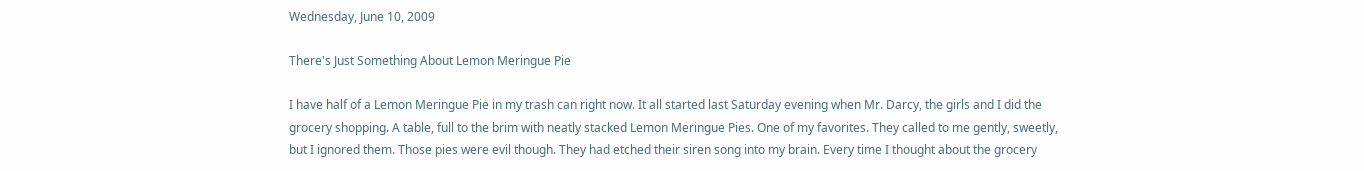Wednesday, June 10, 2009

There's Just Something About Lemon Meringue Pie

I have half of a Lemon Meringue Pie in my trash can right now. It all started last Saturday evening when Mr. Darcy, the girls and I did the grocery shopping. A table, full to the brim with neatly stacked Lemon Meringue Pies. One of my favorites. They called to me gently, sweetly, but I ignored them. Those pies were evil though. They had etched their siren song into my brain. Every time I thought about the grocery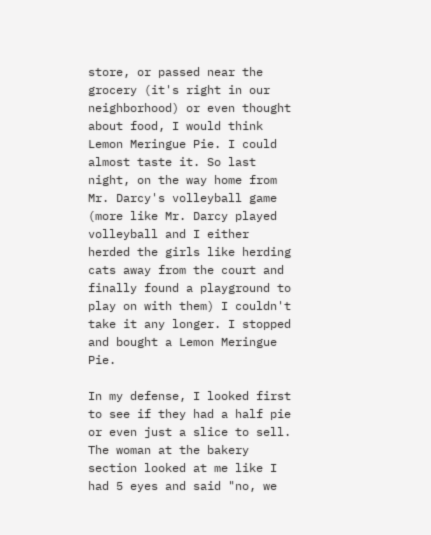store, or passed near the grocery (it's right in our neighborhood) or even thought about food, I would think Lemon Meringue Pie. I could almost taste it. So last night, on the way home from Mr. Darcy's volleyball game (more like Mr. Darcy played volleyball and I either herded the girls like herding cats away from the court and finally found a playground to play on with them) I couldn't take it any longer. I stopped and bought a Lemon Meringue Pie.

In my defense, I looked first to see if they had a half pie or even just a slice to sell. The woman at the bakery section looked at me like I had 5 eyes and said "no, we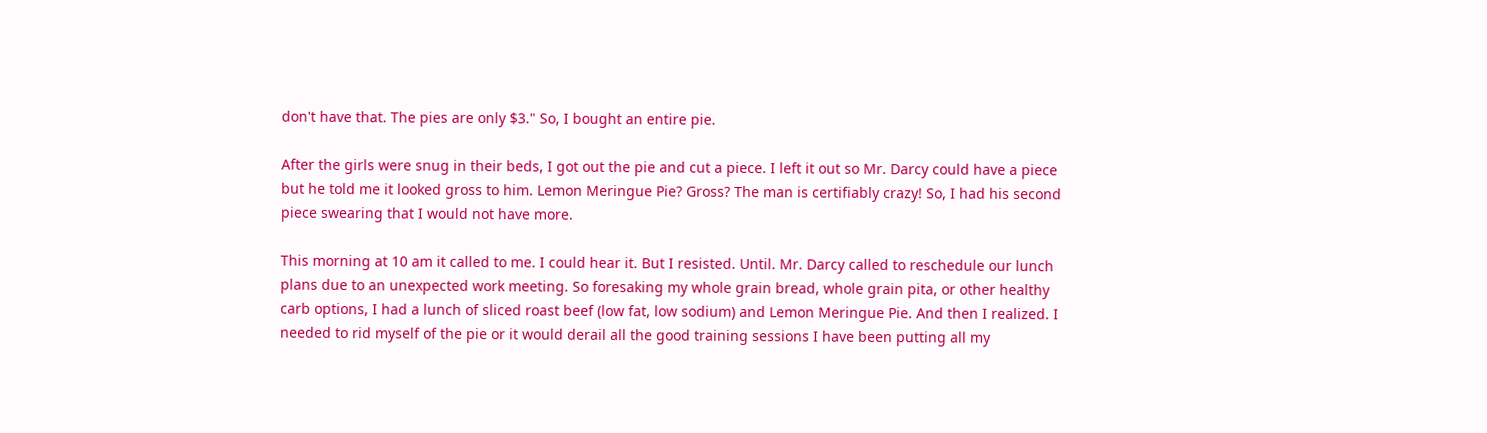don't have that. The pies are only $3." So, I bought an entire pie.

After the girls were snug in their beds, I got out the pie and cut a piece. I left it out so Mr. Darcy could have a piece but he told me it looked gross to him. Lemon Meringue Pie? Gross? The man is certifiably crazy! So, I had his second piece swearing that I would not have more.

This morning at 10 am it called to me. I could hear it. But I resisted. Until. Mr. Darcy called to reschedule our lunch plans due to an unexpected work meeting. So foresaking my whole grain bread, whole grain pita, or other healthy carb options, I had a lunch of sliced roast beef (low fat, low sodium) and Lemon Meringue Pie. And then I realized. I needed to rid myself of the pie or it would derail all the good training sessions I have been putting all my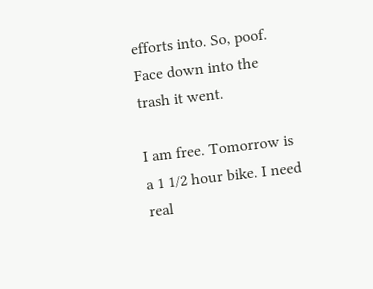efforts into. So, poof. Face down into the trash it went.

I am free. Tomorrow is a 1 1/2 hour bike. I need real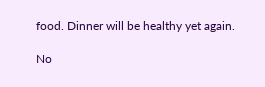food. Dinner will be healthy yet again.

No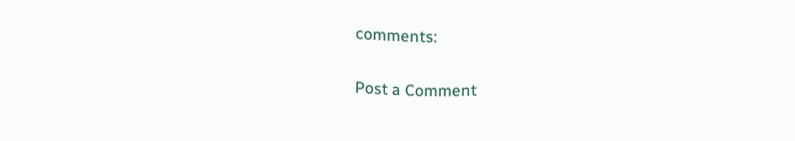comments:

Post a Comment